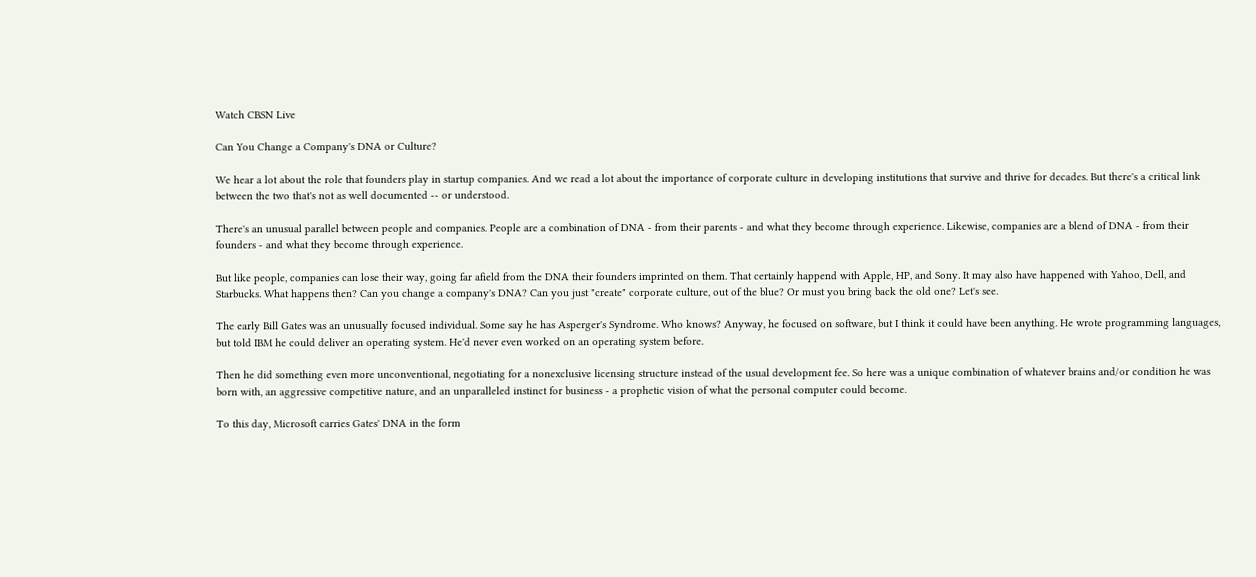Watch CBSN Live

Can You Change a Company's DNA or Culture?

We hear a lot about the role that founders play in startup companies. And we read a lot about the importance of corporate culture in developing institutions that survive and thrive for decades. But there's a critical link between the two that's not as well documented -- or understood.

There's an unusual parallel between people and companies. People are a combination of DNA - from their parents - and what they become through experience. Likewise, companies are a blend of DNA - from their founders - and what they become through experience.

But like people, companies can lose their way, going far afield from the DNA their founders imprinted on them. That certainly happend with Apple, HP, and Sony. It may also have happened with Yahoo, Dell, and Starbucks. What happens then? Can you change a company's DNA? Can you just "create" corporate culture, out of the blue? Or must you bring back the old one? Let's see.

The early Bill Gates was an unusually focused individual. Some say he has Asperger's Syndrome. Who knows? Anyway, he focused on software, but I think it could have been anything. He wrote programming languages, but told IBM he could deliver an operating system. He'd never even worked on an operating system before.

Then he did something even more unconventional, negotiating for a nonexclusive licensing structure instead of the usual development fee. So here was a unique combination of whatever brains and/or condition he was born with, an aggressive competitive nature, and an unparalleled instinct for business - a prophetic vision of what the personal computer could become.

To this day, Microsoft carries Gates' DNA in the form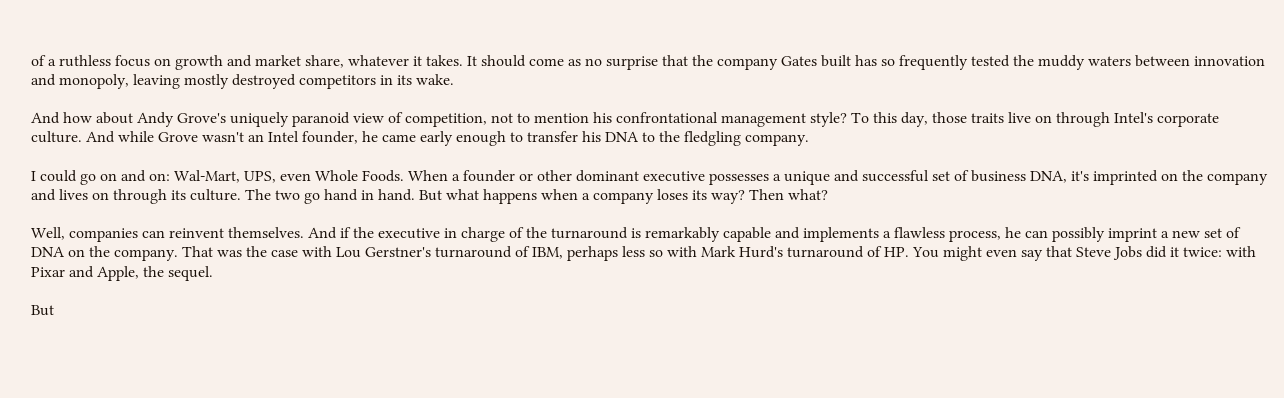of a ruthless focus on growth and market share, whatever it takes. It should come as no surprise that the company Gates built has so frequently tested the muddy waters between innovation and monopoly, leaving mostly destroyed competitors in its wake.

And how about Andy Grove's uniquely paranoid view of competition, not to mention his confrontational management style? To this day, those traits live on through Intel's corporate culture. And while Grove wasn't an Intel founder, he came early enough to transfer his DNA to the fledgling company.

I could go on and on: Wal-Mart, UPS, even Whole Foods. When a founder or other dominant executive possesses a unique and successful set of business DNA, it's imprinted on the company and lives on through its culture. The two go hand in hand. But what happens when a company loses its way? Then what?

Well, companies can reinvent themselves. And if the executive in charge of the turnaround is remarkably capable and implements a flawless process, he can possibly imprint a new set of DNA on the company. That was the case with Lou Gerstner's turnaround of IBM, perhaps less so with Mark Hurd's turnaround of HP. You might even say that Steve Jobs did it twice: with Pixar and Apple, the sequel.

But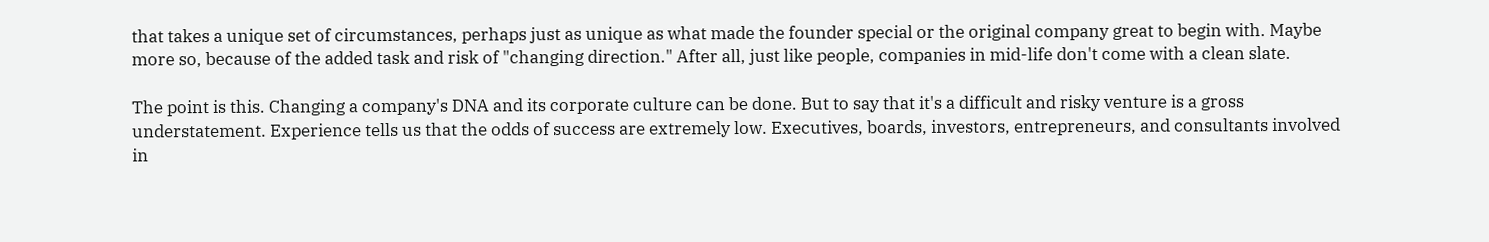that takes a unique set of circumstances, perhaps just as unique as what made the founder special or the original company great to begin with. Maybe more so, because of the added task and risk of "changing direction." After all, just like people, companies in mid-life don't come with a clean slate.

The point is this. Changing a company's DNA and its corporate culture can be done. But to say that it's a difficult and risky venture is a gross understatement. Experience tells us that the odds of success are extremely low. Executives, boards, investors, entrepreneurs, and consultants involved in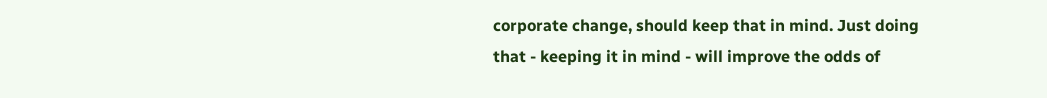corporate change, should keep that in mind. Just doing that - keeping it in mind - will improve the odds of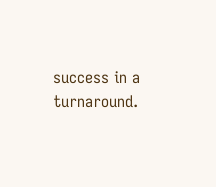success in a turnaround.